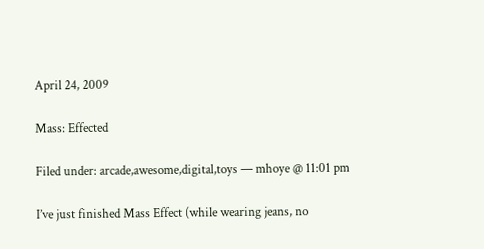April 24, 2009

Mass: Effected

Filed under: arcade,awesome,digital,toys — mhoye @ 11:01 pm

I’ve just finished Mass Effect (while wearing jeans, no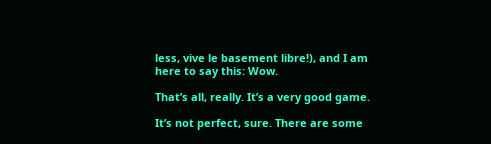less, vive le basement libre!), and I am here to say this: Wow.

That’s all, really. It’s a very good game.

It’s not perfect, sure. There are some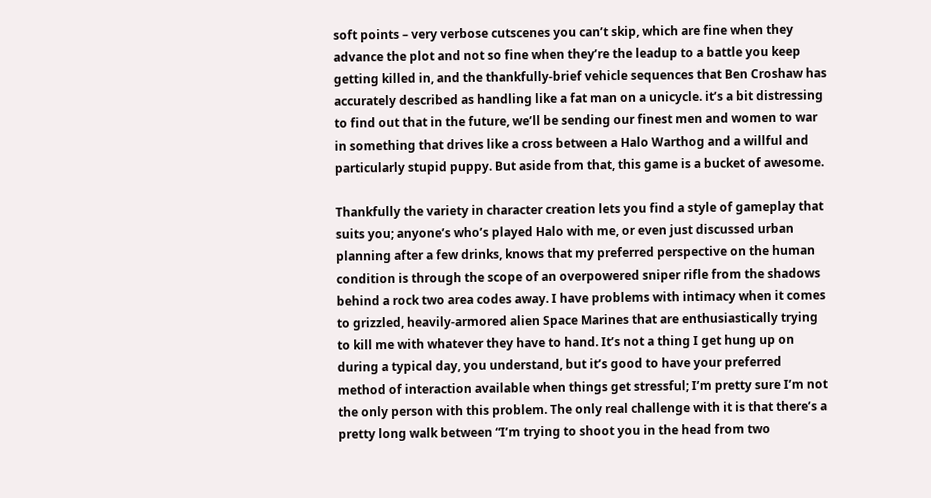soft points – very verbose cutscenes you can’t skip, which are fine when they advance the plot and not so fine when they’re the leadup to a battle you keep getting killed in, and the thankfully-brief vehicle sequences that Ben Croshaw has accurately described as handling like a fat man on a unicycle. it’s a bit distressing to find out that in the future, we’ll be sending our finest men and women to war in something that drives like a cross between a Halo Warthog and a willful and particularly stupid puppy. But aside from that, this game is a bucket of awesome.

Thankfully the variety in character creation lets you find a style of gameplay that suits you; anyone’s who’s played Halo with me, or even just discussed urban planning after a few drinks, knows that my preferred perspective on the human condition is through the scope of an overpowered sniper rifle from the shadows behind a rock two area codes away. I have problems with intimacy when it comes to grizzled, heavily-armored alien Space Marines that are enthusiastically trying to kill me with whatever they have to hand. It’s not a thing I get hung up on during a typical day, you understand, but it’s good to have your preferred method of interaction available when things get stressful; I’m pretty sure I’m not the only person with this problem. The only real challenge with it is that there’s a pretty long walk between “I’m trying to shoot you in the head from two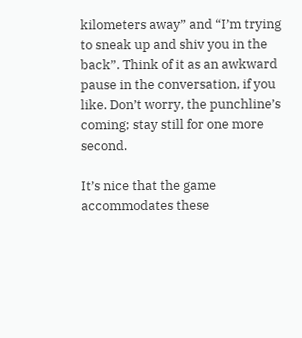kilometers away” and “I’m trying to sneak up and shiv you in the back”. Think of it as an awkward pause in the conversation, if you like. Don’t worry, the punchline’s coming; stay still for one more second.

It’s nice that the game accommodates these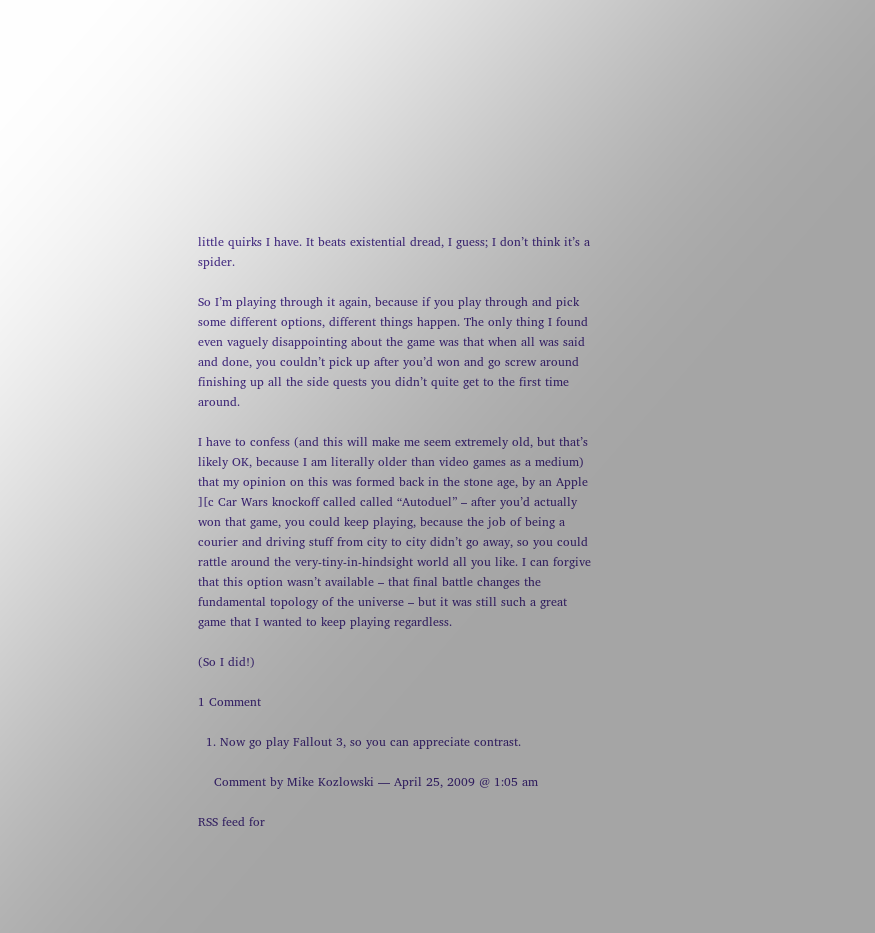little quirks I have. It beats existential dread, I guess; I don’t think it’s a spider.

So I’m playing through it again, because if you play through and pick some different options, different things happen. The only thing I found even vaguely disappointing about the game was that when all was said and done, you couldn’t pick up after you’d won and go screw around finishing up all the side quests you didn’t quite get to the first time around.

I have to confess (and this will make me seem extremely old, but that’s likely OK, because I am literally older than video games as a medium) that my opinion on this was formed back in the stone age, by an Apple ][c Car Wars knockoff called called “Autoduel” – after you’d actually won that game, you could keep playing, because the job of being a courier and driving stuff from city to city didn’t go away, so you could rattle around the very-tiny-in-hindsight world all you like. I can forgive that this option wasn’t available – that final battle changes the fundamental topology of the universe – but it was still such a great game that I wanted to keep playing regardless.

(So I did!)

1 Comment

  1. Now go play Fallout 3, so you can appreciate contrast.

    Comment by Mike Kozlowski — April 25, 2009 @ 1:05 am

RSS feed for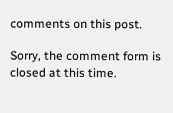comments on this post.

Sorry, the comment form is closed at this time.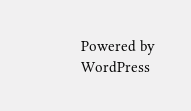Powered by WordPress